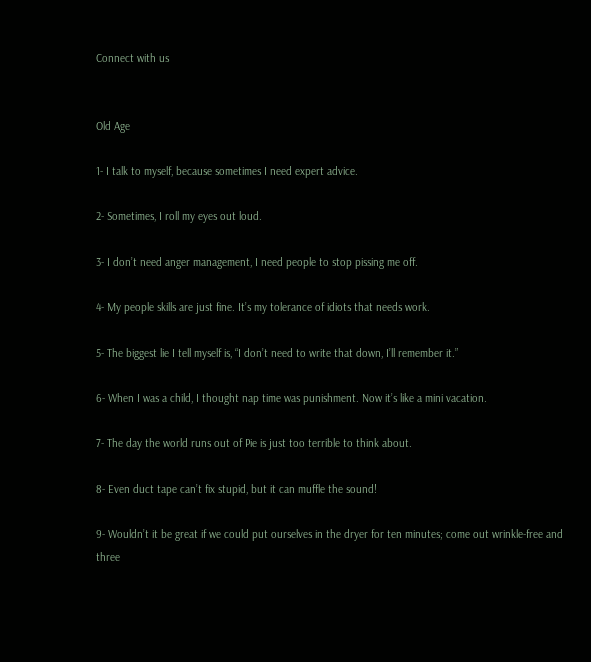Connect with us


Old Age

1- I talk to myself, because sometimes I need expert advice.

2- Sometimes, I roll my eyes out loud.

3- I don’t need anger management, I need people to stop pissing me off.

4- My people skills are just fine. It’s my tolerance of idiots that needs work.

5- The biggest lie I tell myself is, “I don’t need to write that down, I’ll remember it.”

6- When I was a child, I thought nap time was punishment. Now it’s like a mini vacation.

7- The day the world runs out of Pie is just too terrible to think about.

8- Even duct tape can’t fix stupid, but it can muffle the sound!

9- Wouldn’t it be great if we could put ourselves in the dryer for ten minutes; come out wrinkle-free and three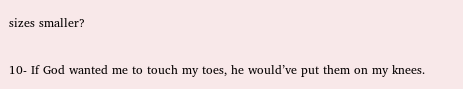sizes smaller?

10- If God wanted me to touch my toes, he would’ve put them on my knees.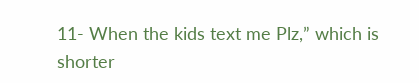11- When the kids text me Plz,” which is shorter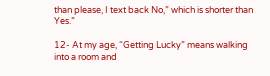than please, I text back No,” which is shorter than Yes.”

12- At my age, “Getting Lucky” means walking into a room and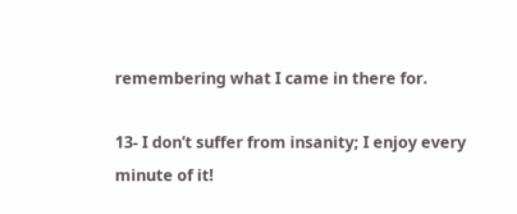remembering what I came in there for.

13- I don’t suffer from insanity; I enjoy every minute of it!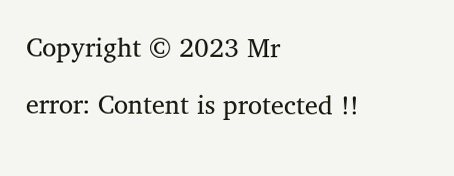Copyright © 2023 Mr

error: Content is protected !!